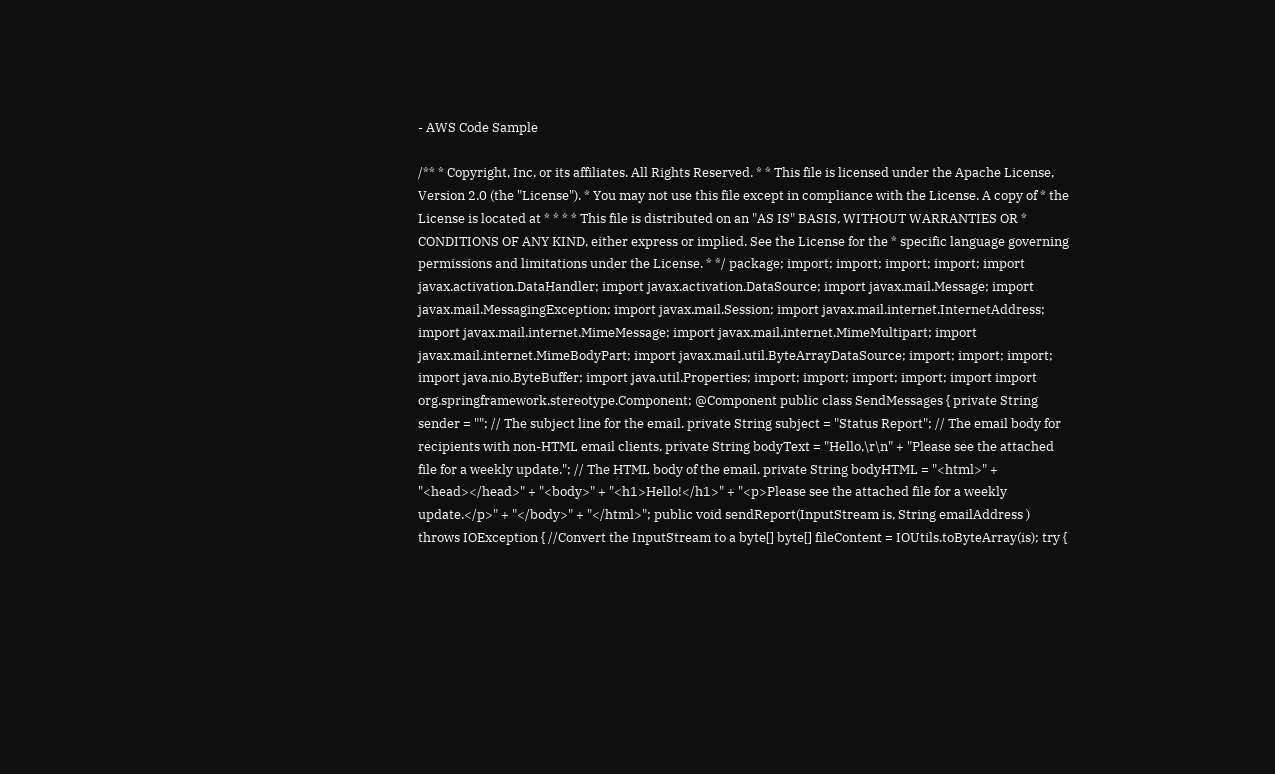- AWS Code Sample

/** * Copyright, Inc. or its affiliates. All Rights Reserved. * * This file is licensed under the Apache License, Version 2.0 (the "License"). * You may not use this file except in compliance with the License. A copy of * the License is located at * * * * This file is distributed on an "AS IS" BASIS, WITHOUT WARRANTIES OR * CONDITIONS OF ANY KIND, either express or implied. See the License for the * specific language governing permissions and limitations under the License. * */ package; import; import; import; import; import javax.activation.DataHandler; import javax.activation.DataSource; import javax.mail.Message; import javax.mail.MessagingException; import javax.mail.Session; import javax.mail.internet.InternetAddress; import javax.mail.internet.MimeMessage; import javax.mail.internet.MimeMultipart; import javax.mail.internet.MimeBodyPart; import javax.mail.util.ByteArrayDataSource; import; import; import; import java.nio.ByteBuffer; import java.util.Properties; import; import; import; import; import import org.springframework.stereotype.Component; @Component public class SendMessages { private String sender = ""; // The subject line for the email. private String subject = "Status Report"; // The email body for recipients with non-HTML email clients. private String bodyText = "Hello,\r\n" + "Please see the attached file for a weekly update."; // The HTML body of the email. private String bodyHTML = "<html>" + "<head></head>" + "<body>" + "<h1>Hello!</h1>" + "<p>Please see the attached file for a weekly update.</p>" + "</body>" + "</html>"; public void sendReport(InputStream is, String emailAddress ) throws IOException { //Convert the InputStream to a byte[] byte[] fileContent = IOUtils.toByteArray(is); try {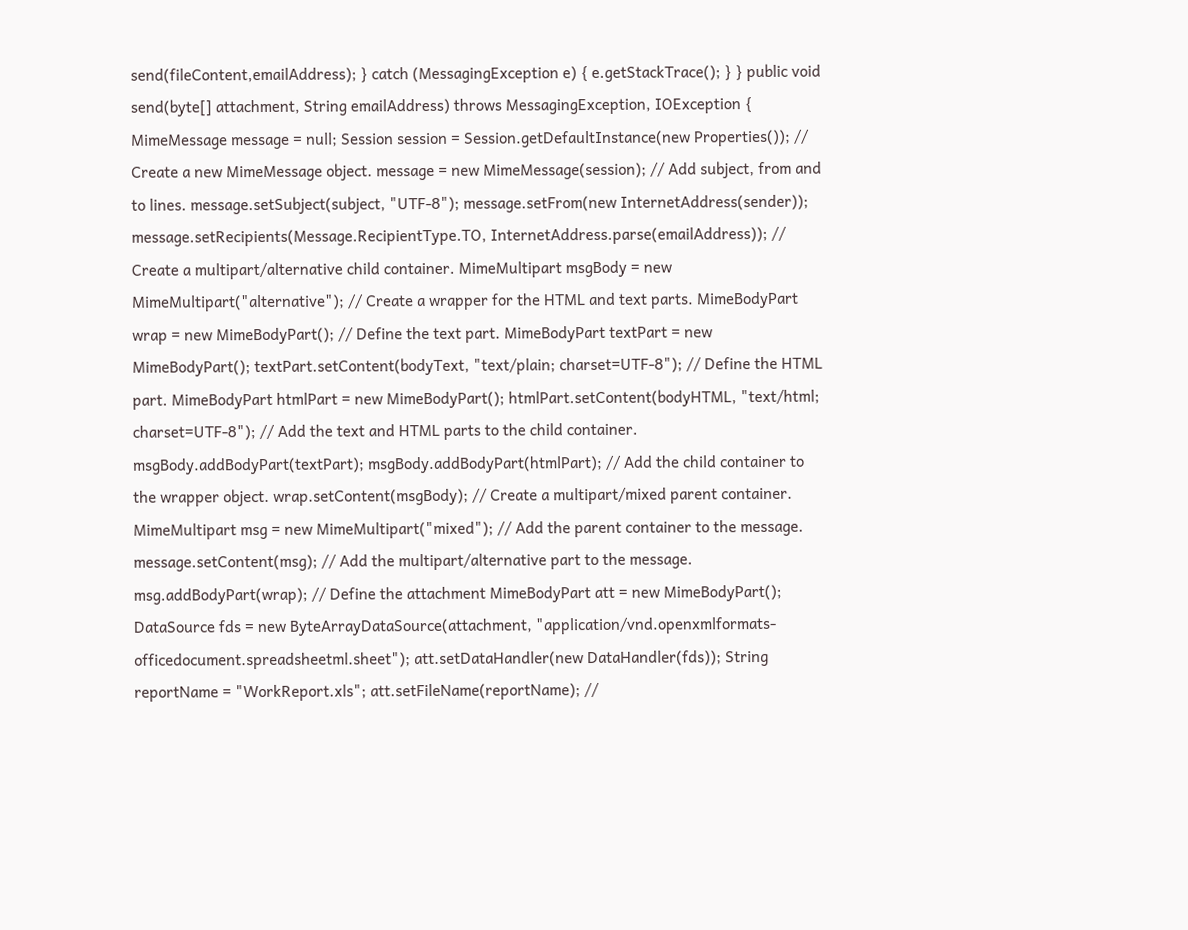send(fileContent,emailAddress); } catch (MessagingException e) { e.getStackTrace(); } } public void send(byte[] attachment, String emailAddress) throws MessagingException, IOException { MimeMessage message = null; Session session = Session.getDefaultInstance(new Properties()); // Create a new MimeMessage object. message = new MimeMessage(session); // Add subject, from and to lines. message.setSubject(subject, "UTF-8"); message.setFrom(new InternetAddress(sender)); message.setRecipients(Message.RecipientType.TO, InternetAddress.parse(emailAddress)); // Create a multipart/alternative child container. MimeMultipart msgBody = new MimeMultipart("alternative"); // Create a wrapper for the HTML and text parts. MimeBodyPart wrap = new MimeBodyPart(); // Define the text part. MimeBodyPart textPart = new MimeBodyPart(); textPart.setContent(bodyText, "text/plain; charset=UTF-8"); // Define the HTML part. MimeBodyPart htmlPart = new MimeBodyPart(); htmlPart.setContent(bodyHTML, "text/html; charset=UTF-8"); // Add the text and HTML parts to the child container. msgBody.addBodyPart(textPart); msgBody.addBodyPart(htmlPart); // Add the child container to the wrapper object. wrap.setContent(msgBody); // Create a multipart/mixed parent container. MimeMultipart msg = new MimeMultipart("mixed"); // Add the parent container to the message. message.setContent(msg); // Add the multipart/alternative part to the message. msg.addBodyPart(wrap); // Define the attachment MimeBodyPart att = new MimeBodyPart(); DataSource fds = new ByteArrayDataSource(attachment, "application/vnd.openxmlformats-officedocument.spreadsheetml.sheet"); att.setDataHandler(new DataHandler(fds)); String reportName = "WorkReport.xls"; att.setFileName(reportName); //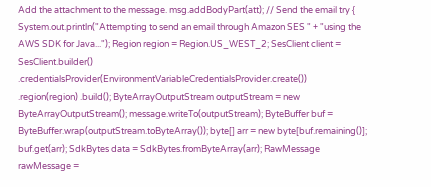Add the attachment to the message. msg.addBodyPart(att); // Send the email try { System.out.println("Attempting to send an email through Amazon SES " + "using the AWS SDK for Java..."); Region region = Region.US_WEST_2; SesClient client = SesClient.builder() .credentialsProvider(EnvironmentVariableCredentialsProvider.create()) .region(region) .build(); ByteArrayOutputStream outputStream = new ByteArrayOutputStream(); message.writeTo(outputStream); ByteBuffer buf = ByteBuffer.wrap(outputStream.toByteArray()); byte[] arr = new byte[buf.remaining()]; buf.get(arr); SdkBytes data = SdkBytes.fromByteArray(arr); RawMessage rawMessage =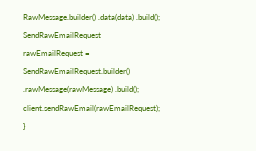RawMessage.builder() .data(data) .build(); SendRawEmailRequest rawEmailRequest = SendRawEmailRequest.builder() .rawMessage(rawMessage) .build(); client.sendRawEmail(rawEmailRequest); }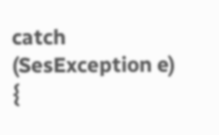catch (SesException e) {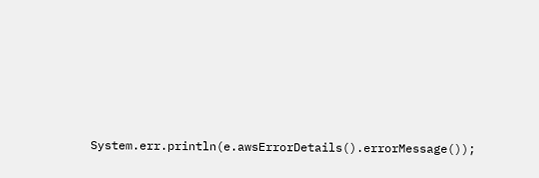System.err.println(e.awsErrorDetails().errorMessage());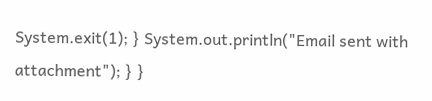System.exit(1); } System.out.println("Email sent with attachment"); } }